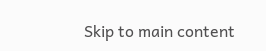Skip to main content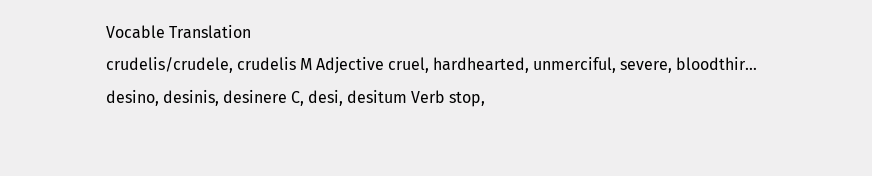Vocable Translation
crudelis/crudele, crudelis M Adjective cruel, hardhearted, unmerciful, severe, bloodthir…
desino, desinis, desinere C, desi, desitum Verb stop,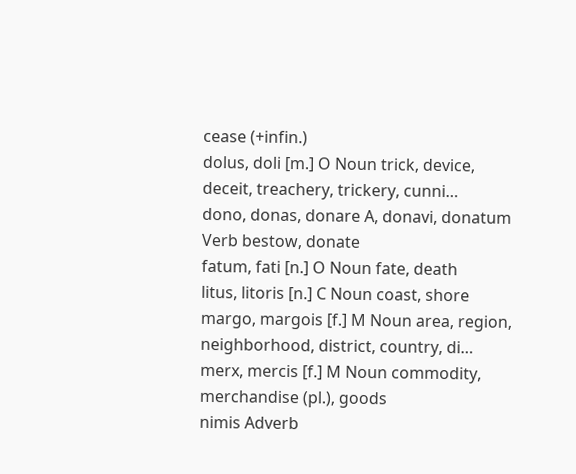cease (+infin.)
dolus, doli [m.] O Noun trick, device, deceit, treachery, trickery, cunni…
dono, donas, donare A, donavi, donatum Verb bestow, donate
fatum, fati [n.] O Noun fate, death
litus, litoris [n.] C Noun coast, shore
margo, margois [f.] M Noun area, region, neighborhood, district, country, di…
merx, mercis [f.] M Noun commodity, merchandise (pl.), goods
nimis Adverb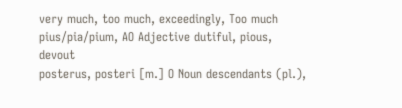very much, too much, exceedingly, Too much
pius/pia/pium, AO Adjective dutiful, pious, devout
posterus, posteri [m.] O Noun descendants (pl.),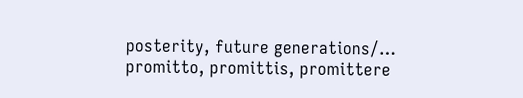posterity, future generations/…
promitto, promittis, promittere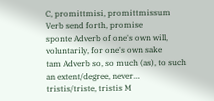C, promittmisi, promittmissum Verb send forth, promise
sponte Adverb of one's own will, voluntarily, for one's own sake
tam Adverb so, so much (as), to such an extent/degree, never…
tristis/triste, tristis M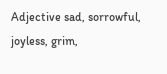Adjective sad, sorrowful, joyless, grim,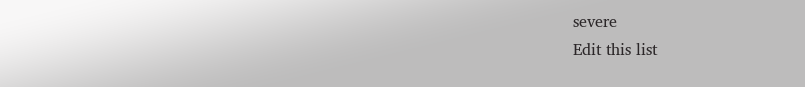severe
Edit this list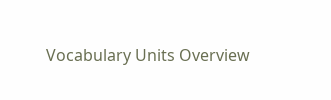Vocabulary Units Overview